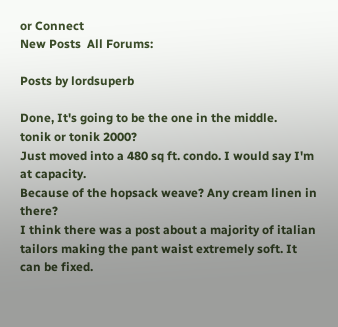or Connect
New Posts  All Forums:

Posts by lordsuperb

Done, It's going to be the one in the middle.
tonik or tonik 2000?
Just moved into a 480 sq ft. condo. I would say I'm at capacity.
Because of the hopsack weave? Any cream linen in there?
I think there was a post about a majority of italian tailors making the pant waist extremely soft. It can be fixed.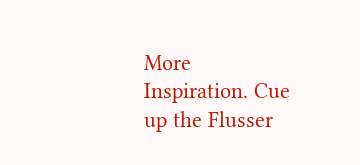More Inspiration. Cue up the Flusser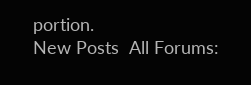portion.
New Posts  All Forums: